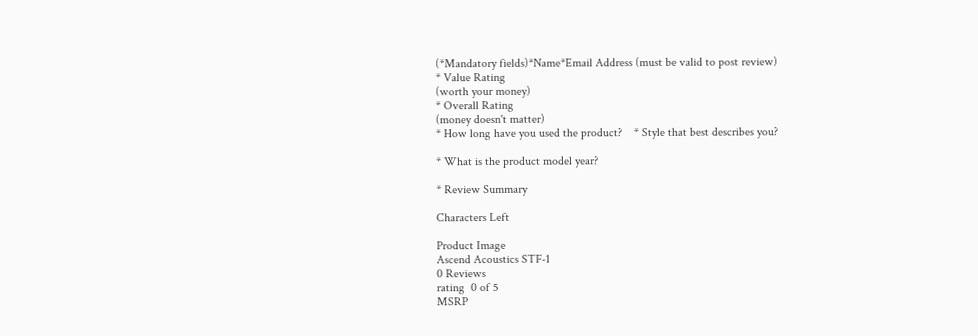(*Mandatory fields)*Name*Email Address (must be valid to post review)
* Value Rating
(worth your money)
* Overall Rating
(money doesn't matter)
* How long have you used the product?    * Style that best describes you?

* What is the product model year?

* Review Summary

Characters Left

Product Image
Ascend Acoustics STF-1
0 Reviews
rating  0 of 5
MSRP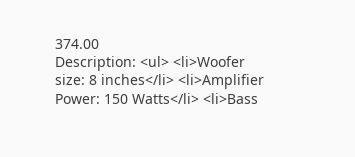374.00
Description: <ul> <li>Woofer size: 8 inches</li> <li>Amplifier Power: 150 Watts</li> <li>Bass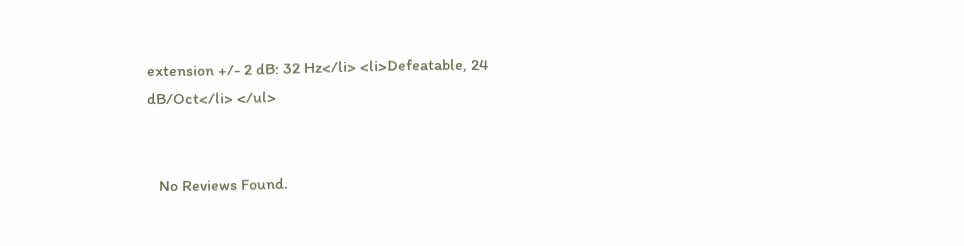extension +/- 2 dB: 32 Hz</li> <li>Defeatable, 24 dB/Oct</li> </ul>


   No Reviews Found.